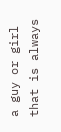a guy or girl that is always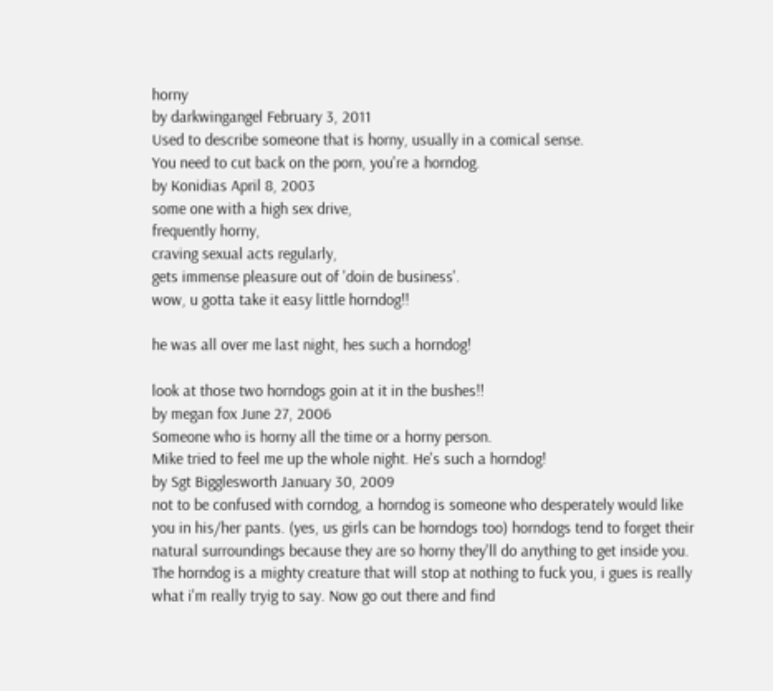horny
by darkwingangel February 3, 2011
Used to describe someone that is horny, usually in a comical sense.
You need to cut back on the porn, you're a horndog.
by Konidias April 8, 2003
some one with a high sex drive,
frequently horny,
craving sexual acts regularly,
gets immense pleasure out of 'doin de business'.
wow, u gotta take it easy little horndog!!

he was all over me last night, hes such a horndog!

look at those two horndogs goin at it in the bushes!!
by megan fox June 27, 2006
Someone who is horny all the time or a horny person.
Mike tried to feel me up the whole night. He's such a horndog!
by Sgt Bigglesworth January 30, 2009
not to be confused with corndog, a horndog is someone who desperately would like you in his/her pants. (yes, us girls can be horndogs too) horndogs tend to forget their natural surroundings because they are so horny they'll do anything to get inside you. The horndog is a mighty creature that will stop at nothing to fuck you, i gues is really what i'm really tryig to say. Now go out there and find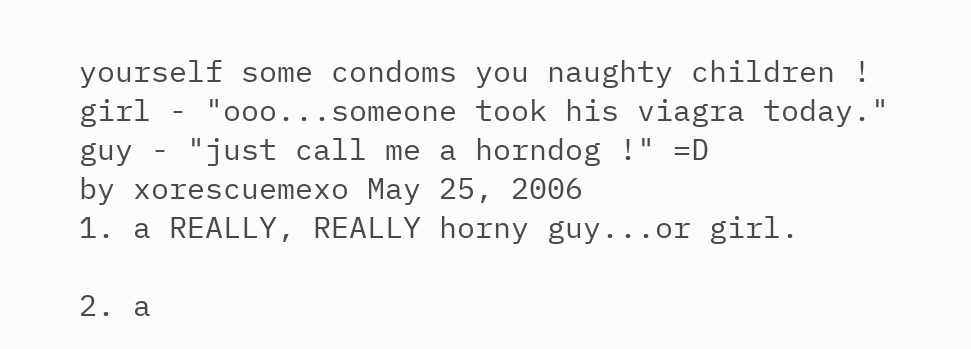yourself some condoms you naughty children !
girl - "ooo...someone took his viagra today."
guy - "just call me a horndog !" =D
by xorescuemexo May 25, 2006
1. a REALLY, REALLY horny guy...or girl.

2. a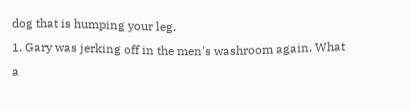dog that is humping your leg.
1. Gary was jerking off in the men's washroom again. What a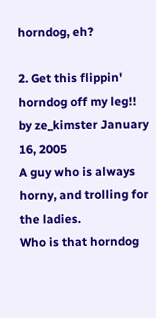horndog, eh?

2. Get this flippin' horndog off my leg!!
by ze_kimster January 16, 2005
A guy who is always horny, and trolling for the ladies.
Who is that horndog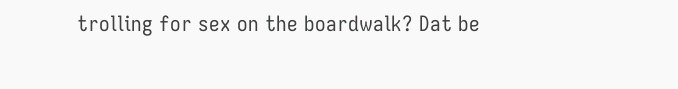trolling for sex on the boardwalk? Dat be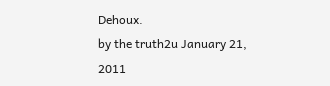Dehoux.
by the truth2u January 21, 2011